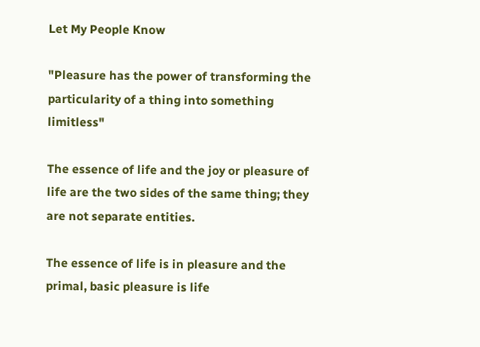Let My People Know

"Pleasure has the power of transforming the particularity of a thing into something limitless"

The essence of life and the joy or pleasure of life are the two sides of the same thing; they are not separate entities.

The essence of life is in pleasure and the primal, basic pleasure is life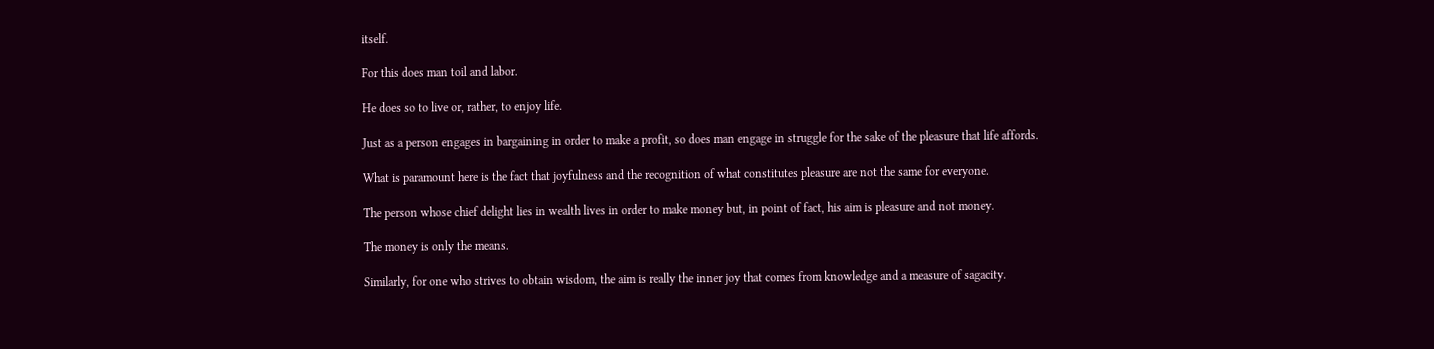itself.

For this does man toil and labor.

He does so to live or, rather, to enjoy life.

Just as a person engages in bargaining in order to make a profit, so does man engage in struggle for the sake of the pleasure that life affords.

What is paramount here is the fact that joyfulness and the recognition of what constitutes pleasure are not the same for everyone.

The person whose chief delight lies in wealth lives in order to make money but, in point of fact, his aim is pleasure and not money.

The money is only the means.

Similarly, for one who strives to obtain wisdom, the aim is really the inner joy that comes from knowledge and a measure of sagacity.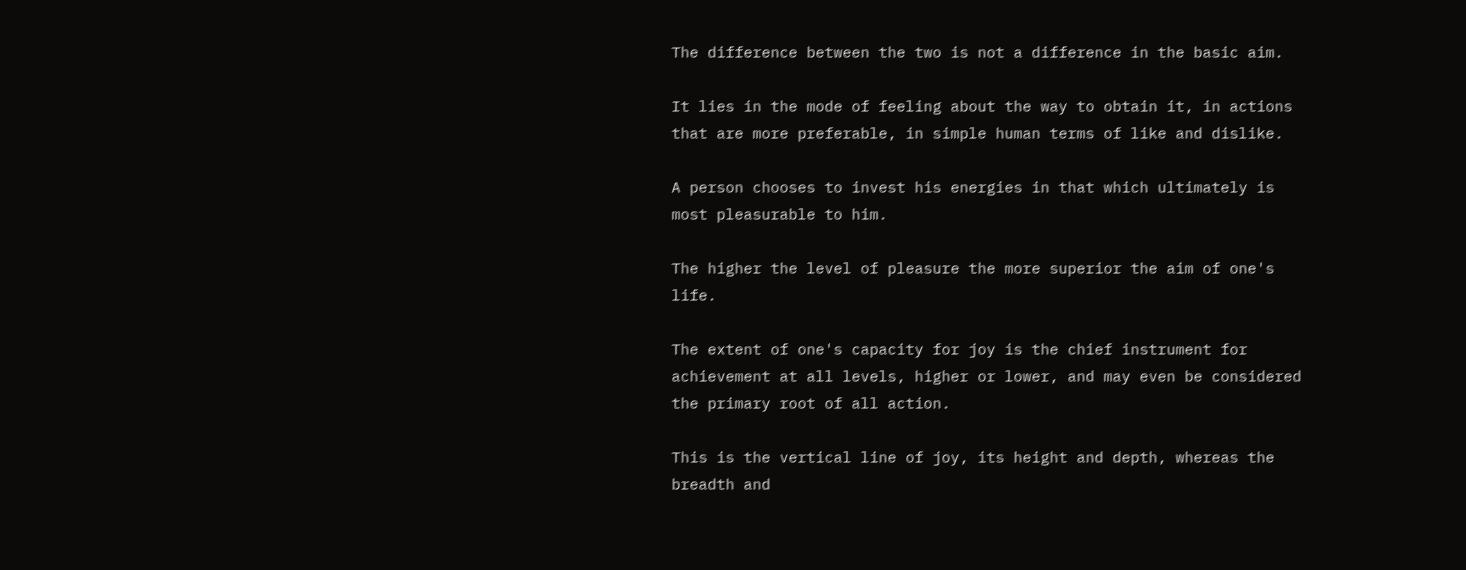The difference between the two is not a difference in the basic aim.

It lies in the mode of feeling about the way to obtain it, in actions that are more preferable, in simple human terms of like and dislike.

A person chooses to invest his energies in that which ultimately is most pleasurable to him.

The higher the level of pleasure the more superior the aim of one's life.

The extent of one's capacity for joy is the chief instrument for achievement at all levels, higher or lower, and may even be considered the primary root of all action.

This is the vertical line of joy, its height and depth, whereas the breadth and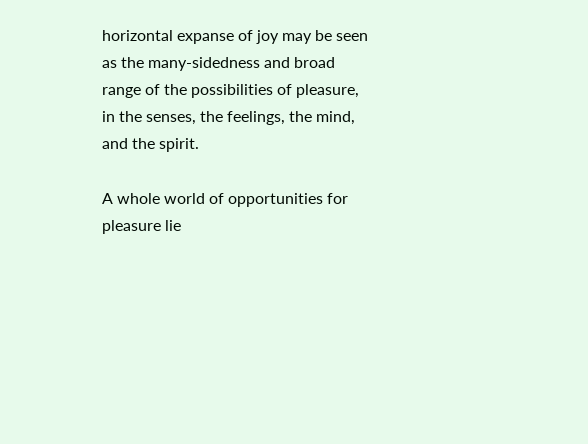horizontal expanse of joy may be seen as the many-sidedness and broad range of the possibilities of pleasure, in the senses, the feelings, the mind, and the spirit.

A whole world of opportunities for pleasure lie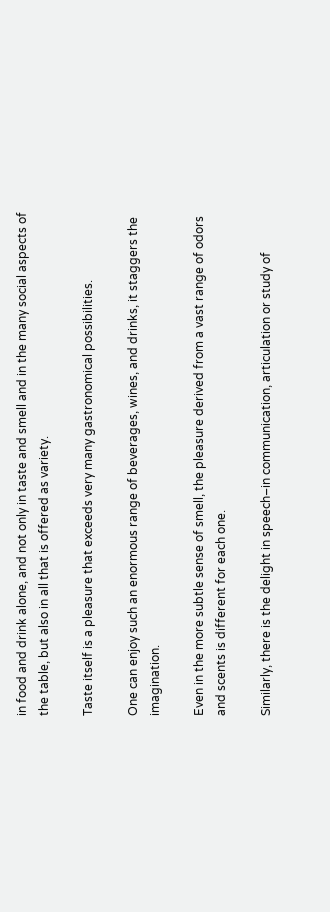in food and drink alone, and not only in taste and smell and in the many social aspects of the table, but also in all that is offered as variety.

Taste itself is a pleasure that exceeds very many gastronomical possibilities.

One can enjoy such an enormous range of beverages, wines, and drinks, it staggers the imagination.

Even in the more subtle sense of smell, the pleasure derived from a vast range of odors and scents is different for each one.

Similarly, there is the delight in speech–in communication, articulation or study of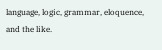language, logic, grammar, eloquence, and the like.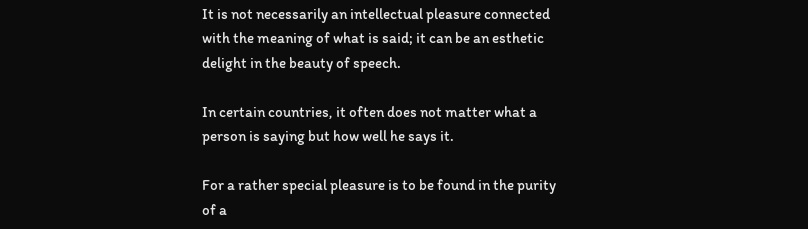It is not necessarily an intellectual pleasure connected with the meaning of what is said; it can be an esthetic delight in the beauty of speech.

In certain countries, it often does not matter what a person is saying but how well he says it.

For a rather special pleasure is to be found in the purity of a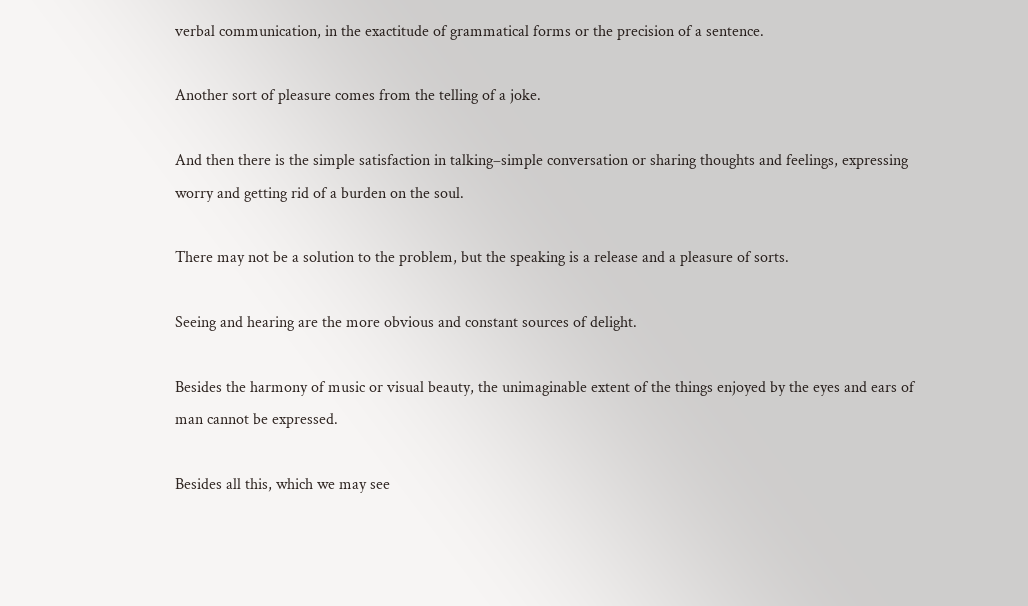verbal communication, in the exactitude of grammatical forms or the precision of a sentence.

Another sort of pleasure comes from the telling of a joke.

And then there is the simple satisfaction in talking–simple conversation or sharing thoughts and feelings, expressing worry and getting rid of a burden on the soul.

There may not be a solution to the problem, but the speaking is a release and a pleasure of sorts.

Seeing and hearing are the more obvious and constant sources of delight.

Besides the harmony of music or visual beauty, the unimaginable extent of the things enjoyed by the eyes and ears of man cannot be expressed.

Besides all this, which we may see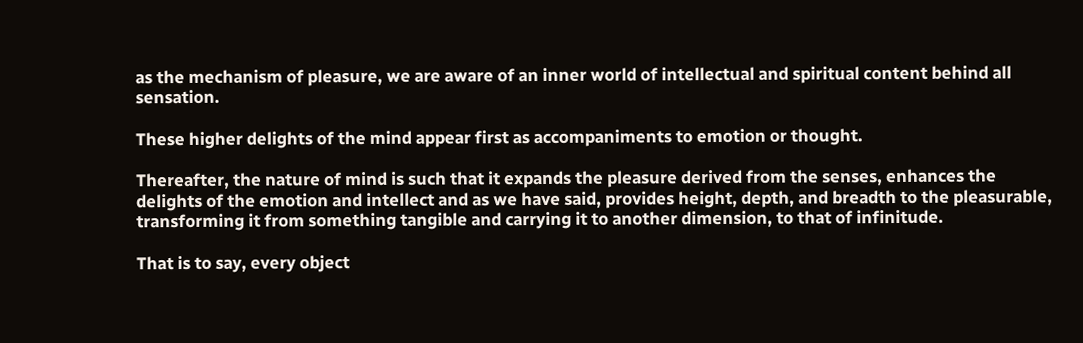as the mechanism of pleasure, we are aware of an inner world of intellectual and spiritual content behind all sensation.

These higher delights of the mind appear first as accompaniments to emotion or thought.

Thereafter, the nature of mind is such that it expands the pleasure derived from the senses, enhances the delights of the emotion and intellect and as we have said, provides height, depth, and breadth to the pleasurable, transforming it from something tangible and carrying it to another dimension, to that of infinitude.

That is to say, every object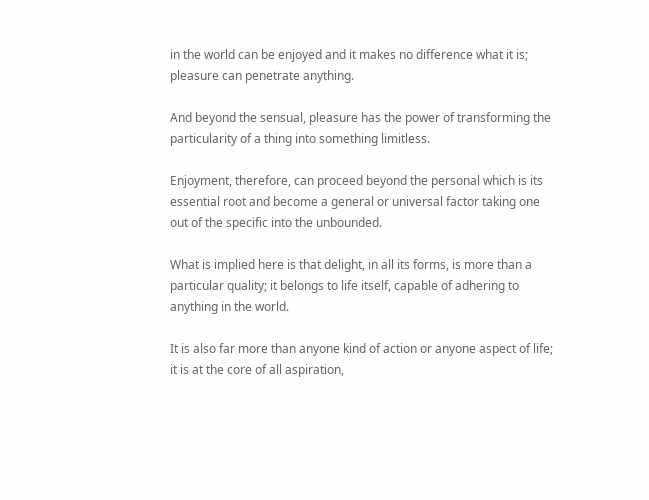in the world can be enjoyed and it makes no difference what it is; pleasure can penetrate anything.

And beyond the sensual, pleasure has the power of transforming the particularity of a thing into something limitless.

Enjoyment, therefore, can proceed beyond the personal which is its essential root and become a general or universal factor taking one out of the specific into the unbounded.

What is implied here is that delight, in all its forms, is more than a particular quality; it belongs to life itself, capable of adhering to anything in the world.

It is also far more than anyone kind of action or anyone aspect of life; it is at the core of all aspiration,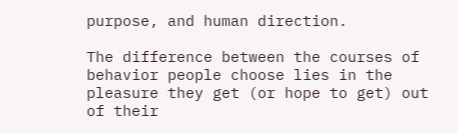purpose, and human direction.

The difference between the courses of behavior people choose lies in the pleasure they get (or hope to get) out of their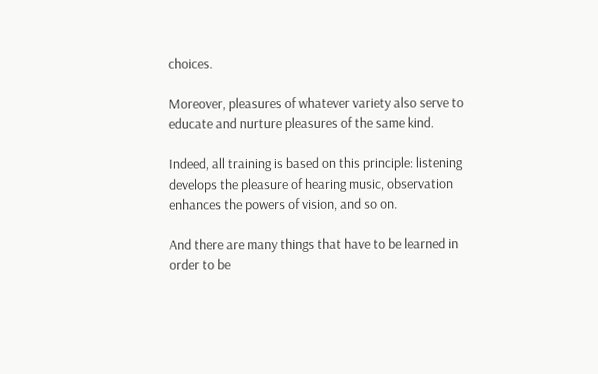choices.

Moreover, pleasures of whatever variety also serve to educate and nurture pleasures of the same kind.

Indeed, all training is based on this principle: listening develops the pleasure of hearing music, observation enhances the powers of vision, and so on.

And there are many things that have to be learned in order to be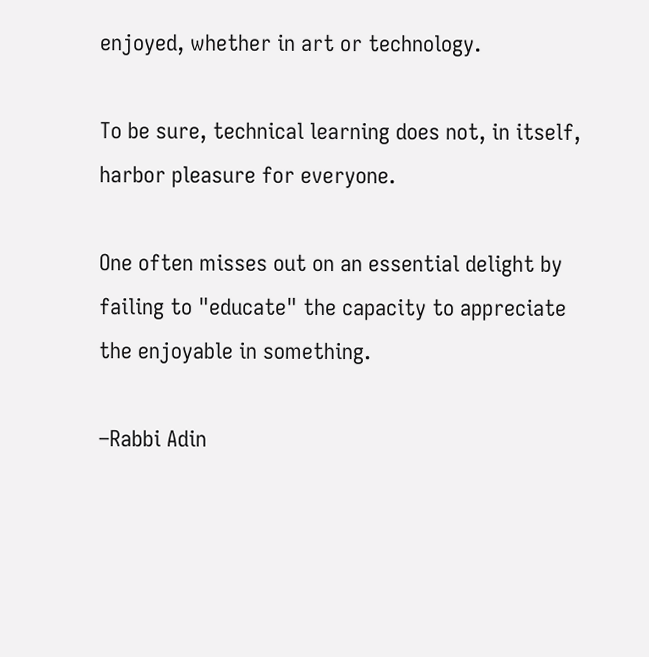enjoyed, whether in art or technology.

To be sure, technical learning does not, in itself, harbor pleasure for everyone.

One often misses out on an essential delight by failing to "educate" the capacity to appreciate the enjoyable in something.

–Rabbi Adin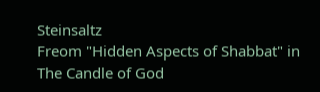Steinsaltz
Freom "Hidden Aspects of Shabbat" in The Candle of God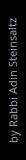by Rabbi Adin Steinsaltz